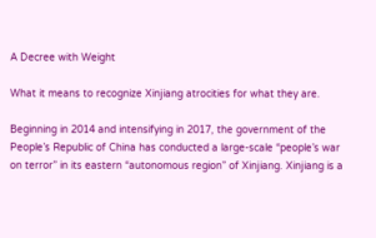A Decree with Weight

What it means to recognize Xinjiang atrocities for what they are.

Beginning in 2014 and intensifying in 2017, the government of the People’s Republic of China has conducted a large-scale “people’s war on terror” in its eastern “autonomous region” of Xinjiang. Xinjiang is a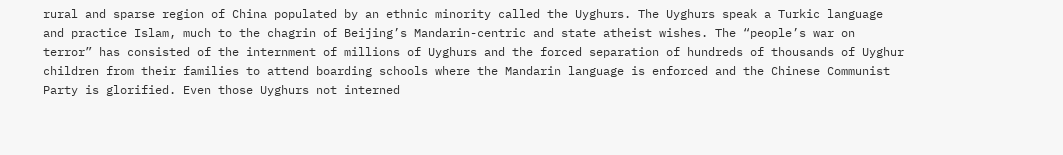rural and sparse region of China populated by an ethnic minority called the Uyghurs. The Uyghurs speak a Turkic language and practice Islam, much to the chagrin of Beijing’s Mandarin-centric and state atheist wishes. The “people’s war on terror” has consisted of the internment of millions of Uyghurs and the forced separation of hundreds of thousands of Uyghur children from their families to attend boarding schools where the Mandarin language is enforced and the Chinese Communist Party is glorified. Even those Uyghurs not interned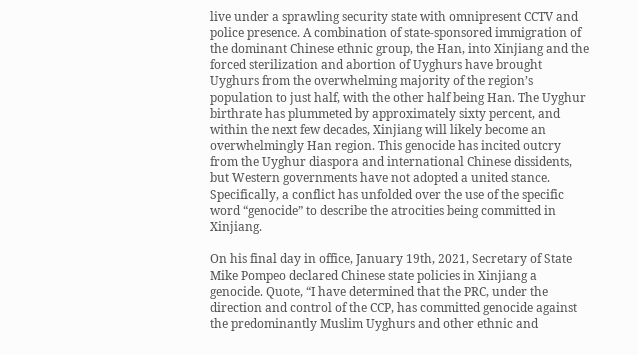live under a sprawling security state with omnipresent CCTV and police presence. A combination of state-sponsored immigration of the dominant Chinese ethnic group, the Han, into Xinjiang and the forced sterilization and abortion of Uyghurs have brought Uyghurs from the overwhelming majority of the region’s population to just half, with the other half being Han. The Uyghur birthrate has plummeted by approximately sixty percent, and within the next few decades, Xinjiang will likely become an overwhelmingly Han region. This genocide has incited outcry from the Uyghur diaspora and international Chinese dissidents, but Western governments have not adopted a united stance. Specifically, a conflict has unfolded over the use of the specific word “genocide” to describe the atrocities being committed in Xinjiang.

On his final day in office, January 19th, 2021, Secretary of State Mike Pompeo declared Chinese state policies in Xinjiang a genocide. Quote, “I have determined that the PRC, under the direction and control of the CCP, has committed genocide against the predominantly Muslim Uyghurs and other ethnic and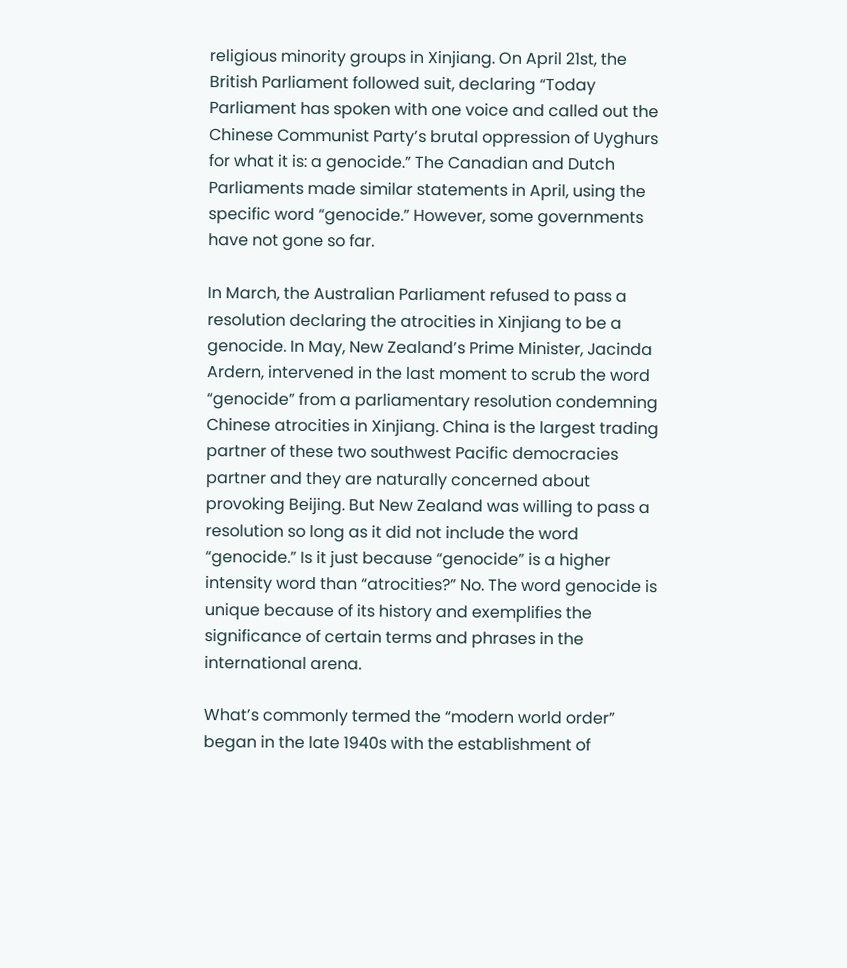religious minority groups in Xinjiang. On April 21st, the British Parliament followed suit, declaring “Today Parliament has spoken with one voice and called out the Chinese Communist Party’s brutal oppression of Uyghurs for what it is: a genocide.” The Canadian and Dutch Parliaments made similar statements in April, using the specific word “genocide.” However, some governments have not gone so far.

In March, the Australian Parliament refused to pass a resolution declaring the atrocities in Xinjiang to be a genocide. In May, New Zealand’s Prime Minister, Jacinda Ardern, intervened in the last moment to scrub the word “genocide” from a parliamentary resolution condemning Chinese atrocities in Xinjiang. China is the largest trading partner of these two southwest Pacific democracies partner and they are naturally concerned about provoking Beijing. But New Zealand was willing to pass a resolution so long as it did not include the word “genocide.” Is it just because “genocide” is a higher intensity word than “atrocities?” No. The word genocide is unique because of its history and exemplifies the significance of certain terms and phrases in the international arena.

What’s commonly termed the “modern world order” began in the late 1940s with the establishment of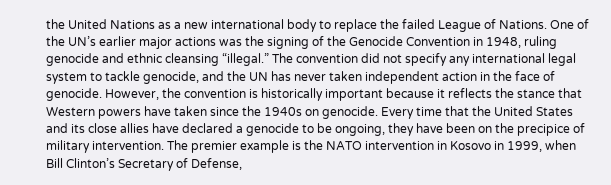the United Nations as a new international body to replace the failed League of Nations. One of the UN’s earlier major actions was the signing of the Genocide Convention in 1948, ruling genocide and ethnic cleansing “illegal.” The convention did not specify any international legal system to tackle genocide, and the UN has never taken independent action in the face of genocide. However, the convention is historically important because it reflects the stance that Western powers have taken since the 1940s on genocide. Every time that the United States and its close allies have declared a genocide to be ongoing, they have been on the precipice of military intervention. The premier example is the NATO intervention in Kosovo in 1999, when Bill Clinton’s Secretary of Defense,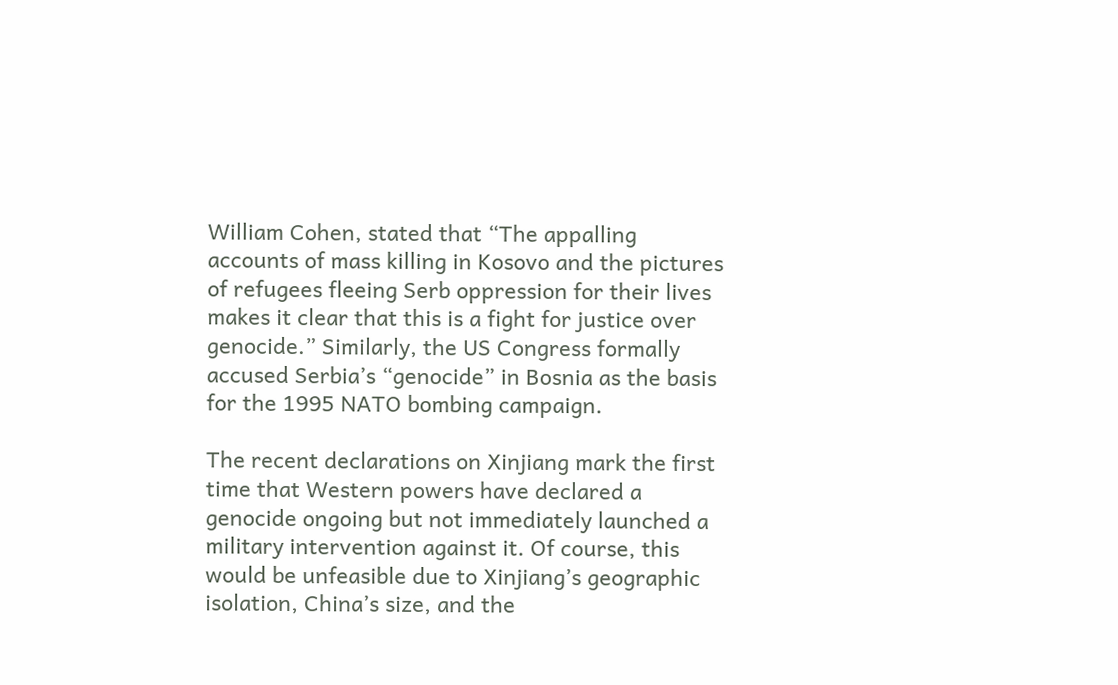William Cohen, stated that “The appalling accounts of mass killing in Kosovo and the pictures of refugees fleeing Serb oppression for their lives makes it clear that this is a fight for justice over genocide.” Similarly, the US Congress formally accused Serbia’s “genocide” in Bosnia as the basis for the 1995 NATO bombing campaign.

The recent declarations on Xinjiang mark the first time that Western powers have declared a genocide ongoing but not immediately launched a military intervention against it. Of course, this would be unfeasible due to Xinjiang’s geographic isolation, China’s size, and the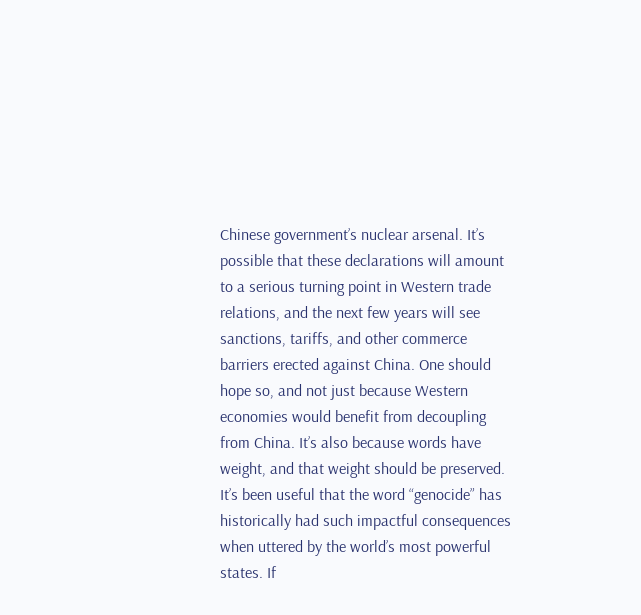Chinese government’s nuclear arsenal. It’s possible that these declarations will amount to a serious turning point in Western trade relations, and the next few years will see sanctions, tariffs, and other commerce barriers erected against China. One should hope so, and not just because Western economies would benefit from decoupling from China. It’s also because words have weight, and that weight should be preserved. It’s been useful that the word “genocide” has historically had such impactful consequences when uttered by the world’s most powerful states. If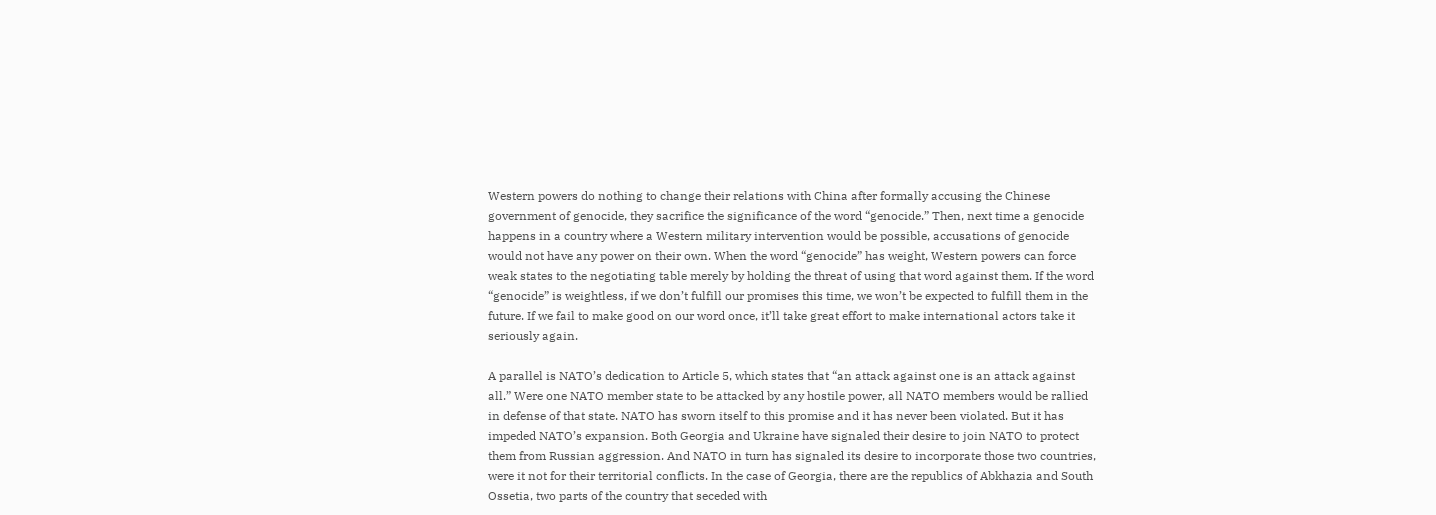Western powers do nothing to change their relations with China after formally accusing the Chinese government of genocide, they sacrifice the significance of the word “genocide.” Then, next time a genocide happens in a country where a Western military intervention would be possible, accusations of genocide would not have any power on their own. When the word “genocide” has weight, Western powers can force weak states to the negotiating table merely by holding the threat of using that word against them. If the word “genocide” is weightless, if we don’t fulfill our promises this time, we won’t be expected to fulfill them in the future. If we fail to make good on our word once, it’ll take great effort to make international actors take it seriously again.

A parallel is NATO’s dedication to Article 5, which states that “an attack against one is an attack against all.” Were one NATO member state to be attacked by any hostile power, all NATO members would be rallied in defense of that state. NATO has sworn itself to this promise and it has never been violated. But it has impeded NATO’s expansion. Both Georgia and Ukraine have signaled their desire to join NATO to protect them from Russian aggression. And NATO in turn has signaled its desire to incorporate those two countries, were it not for their territorial conflicts. In the case of Georgia, there are the republics of Abkhazia and South Ossetia, two parts of the country that seceded with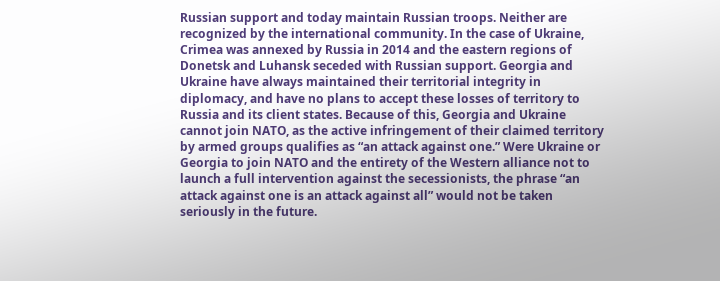Russian support and today maintain Russian troops. Neither are recognized by the international community. In the case of Ukraine, Crimea was annexed by Russia in 2014 and the eastern regions of Donetsk and Luhansk seceded with Russian support. Georgia and Ukraine have always maintained their territorial integrity in diplomacy, and have no plans to accept these losses of territory to Russia and its client states. Because of this, Georgia and Ukraine cannot join NATO, as the active infringement of their claimed territory by armed groups qualifies as “an attack against one.” Were Ukraine or Georgia to join NATO and the entirety of the Western alliance not to launch a full intervention against the secessionists, the phrase “an attack against one is an attack against all” would not be taken seriously in the future.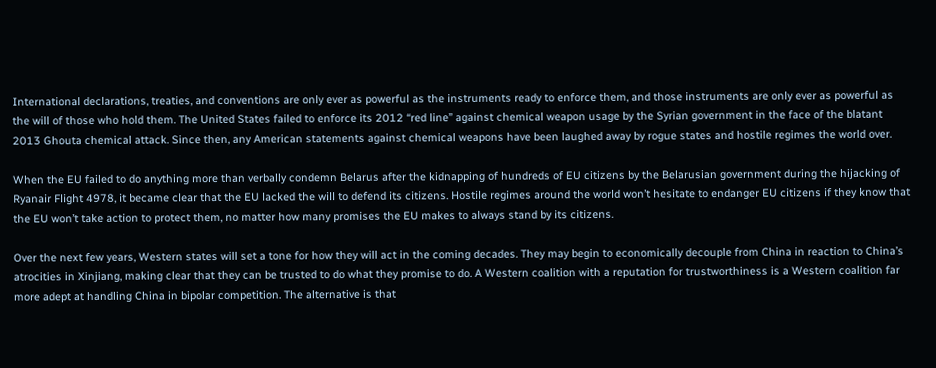International declarations, treaties, and conventions are only ever as powerful as the instruments ready to enforce them, and those instruments are only ever as powerful as the will of those who hold them. The United States failed to enforce its 2012 “red line” against chemical weapon usage by the Syrian government in the face of the blatant 2013 Ghouta chemical attack. Since then, any American statements against chemical weapons have been laughed away by rogue states and hostile regimes the world over.

When the EU failed to do anything more than verbally condemn Belarus after the kidnapping of hundreds of EU citizens by the Belarusian government during the hijacking of Ryanair Flight 4978, it became clear that the EU lacked the will to defend its citizens. Hostile regimes around the world won’t hesitate to endanger EU citizens if they know that the EU won’t take action to protect them, no matter how many promises the EU makes to always stand by its citizens.

Over the next few years, Western states will set a tone for how they will act in the coming decades. They may begin to economically decouple from China in reaction to China’s atrocities in Xinjiang, making clear that they can be trusted to do what they promise to do. A Western coalition with a reputation for trustworthiness is a Western coalition far more adept at handling China in bipolar competition. The alternative is that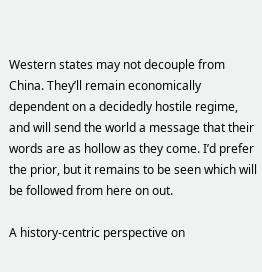Western states may not decouple from China. They’ll remain economically dependent on a decidedly hostile regime, and will send the world a message that their words are as hollow as they come. I’d prefer the prior, but it remains to be seen which will be followed from here on out.

A history-centric perspective on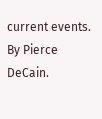current events. By Pierce DeCain.